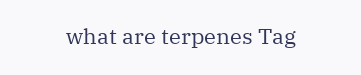what are terpenes Tag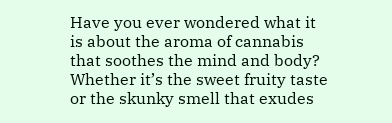Have you ever wondered what it is about the aroma of cannabis that soothes the mind and body? Whether it’s the sweet fruity taste or the skunky smell that exudes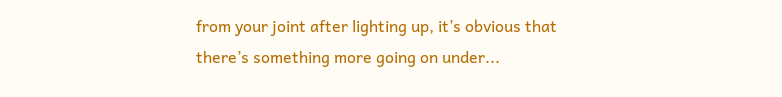from your joint after lighting up, it’s obvious that there’s something more going on under...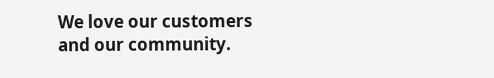We love our customers and our community.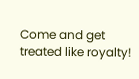Come and get treated like royalty!